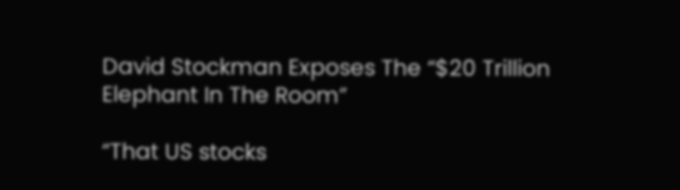David Stockman Exposes The “$20 Trillion Elephant In The Room”

“That US stocks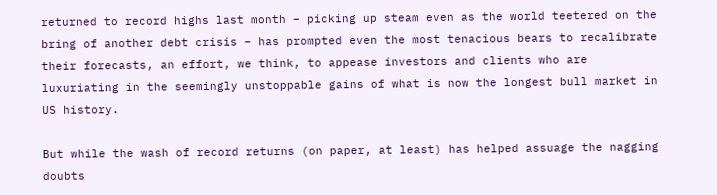returned to record highs last month – picking up steam even as the world teetered on the bring of another debt crisis – has prompted even the most tenacious bears to recalibrate their forecasts, an effort, we think, to appease investors and clients who are luxuriating in the seemingly unstoppable gains of what is now the longest bull market in US history.

But while the wash of record returns (on paper, at least) has helped assuage the nagging doubts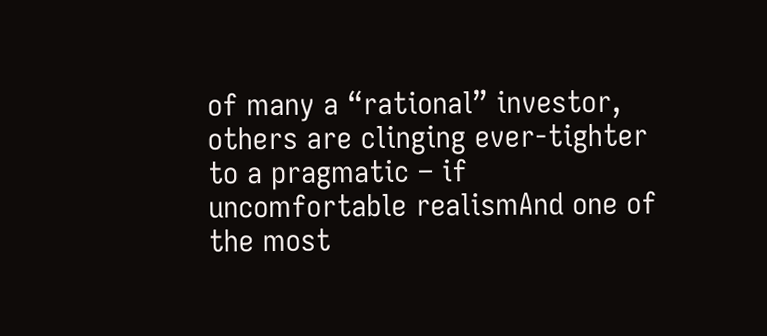of many a “rational” investor, others are clinging ever-tighter to a pragmatic – if uncomfortable realismAnd one of the most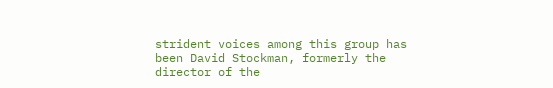strident voices among this group has been David Stockman, formerly the director of the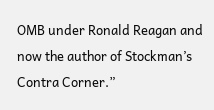OMB under Ronald Reagan and now the author of Stockman’s Contra Corner.”